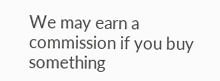We may earn a commission if you buy something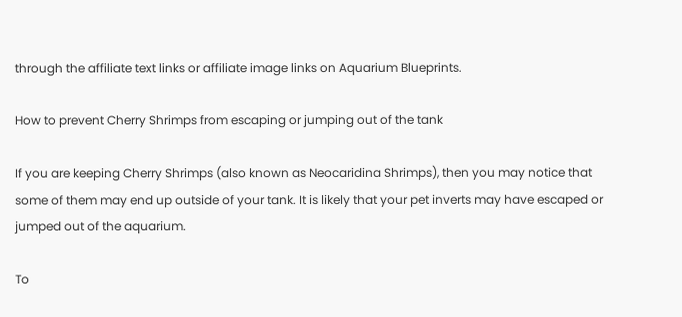through the affiliate text links or affiliate image links on Aquarium Blueprints.

How to prevent Cherry Shrimps from escaping or jumping out of the tank

If you are keeping Cherry Shrimps (also known as Neocaridina Shrimps), then you may notice that some of them may end up outside of your tank. It is likely that your pet inverts may have escaped or jumped out of the aquarium.

To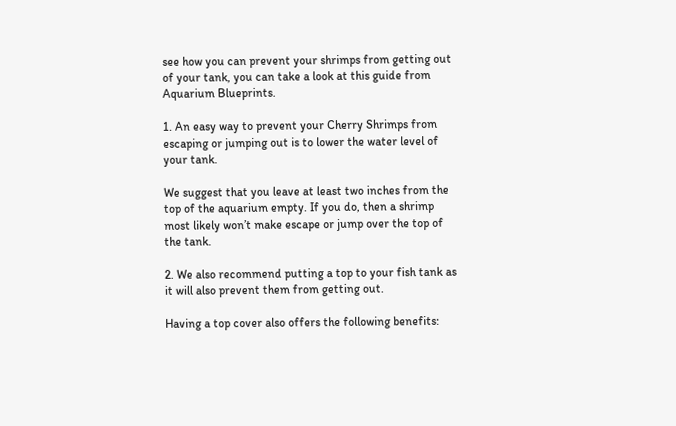see how you can prevent your shrimps from getting out of your tank, you can take a look at this guide from Aquarium Blueprints.

1. An easy way to prevent your Cherry Shrimps from escaping or jumping out is to lower the water level of your tank.

We suggest that you leave at least two inches from the top of the aquarium empty. If you do, then a shrimp most likely won’t make escape or jump over the top of the tank.

2. We also recommend putting a top to your fish tank as it will also prevent them from getting out.

Having a top cover also offers the following benefits: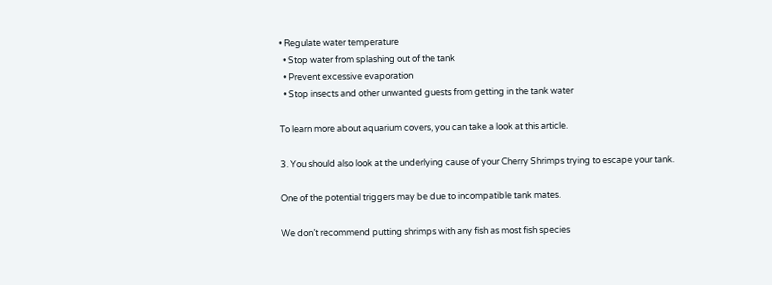• Regulate water temperature
  • Stop water from splashing out of the tank
  • Prevent excessive evaporation
  • Stop insects and other unwanted guests from getting in the tank water

To learn more about aquarium covers, you can take a look at this article.

3. You should also look at the underlying cause of your Cherry Shrimps trying to escape your tank.

One of the potential triggers may be due to incompatible tank mates.

We don’t recommend putting shrimps with any fish as most fish species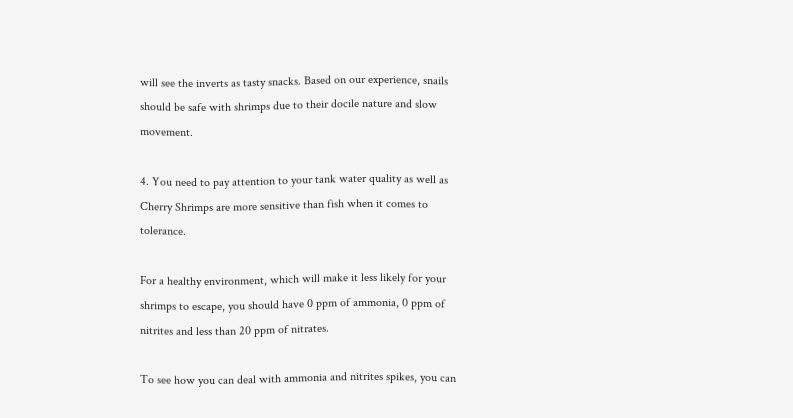will see the inverts as tasty snacks. Based on our experience, snails should be safe with shrimps due to their docile nature and slow movement.

4. You need to pay attention to your tank water quality as well as Cherry Shrimps are more sensitive than fish when it comes to tolerance.

For a healthy environment, which will make it less likely for your shrimps to escape, you should have 0 ppm of ammonia, 0 ppm of nitrites and less than 20 ppm of nitrates.

To see how you can deal with ammonia and nitrites spikes, you can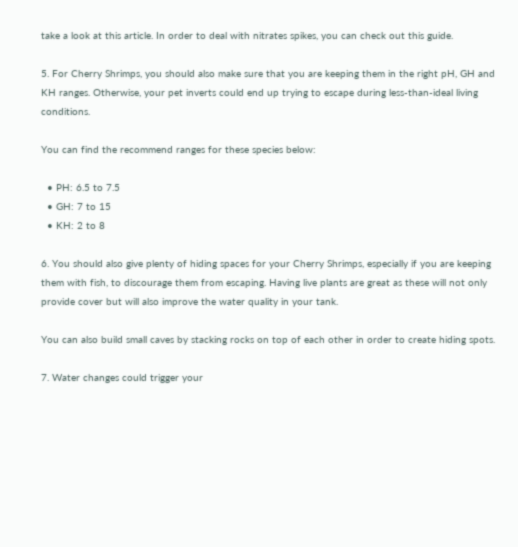take a look at this article. In order to deal with nitrates spikes, you can check out this guide.

5. For Cherry Shrimps, you should also make sure that you are keeping them in the right pH, GH and KH ranges. Otherwise, your pet inverts could end up trying to escape during less-than-ideal living conditions.

You can find the recommend ranges for these species below:

  • PH: 6.5 to 7.5
  • GH: 7 to 15
  • KH: 2 to 8

6. You should also give plenty of hiding spaces for your Cherry Shrimps, especially if you are keeping them with fish, to discourage them from escaping. Having live plants are great as these will not only provide cover but will also improve the water quality in your tank.

You can also build small caves by stacking rocks on top of each other in order to create hiding spots.

7. Water changes could trigger your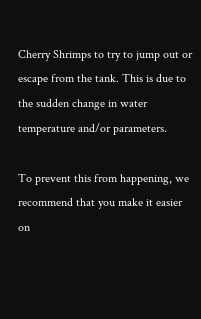Cherry Shrimps to try to jump out or escape from the tank. This is due to the sudden change in water temperature and/or parameters.

To prevent this from happening, we recommend that you make it easier on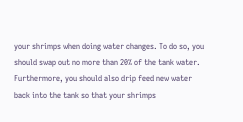your shrimps when doing water changes. To do so, you should swap out no more than 20% of the tank water. Furthermore, you should also drip feed new water back into the tank so that your shrimps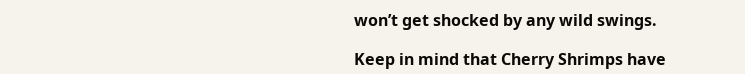won’t get shocked by any wild swings.

Keep in mind that Cherry Shrimps have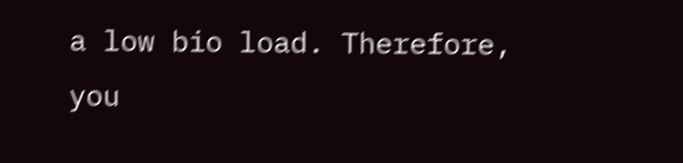a low bio load. Therefore, you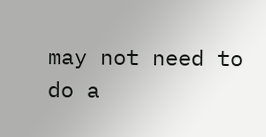may not need to do a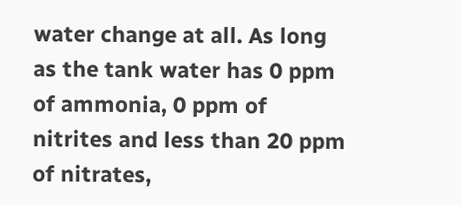water change at all. As long as the tank water has 0 ppm of ammonia, 0 ppm of nitrites and less than 20 ppm of nitrates,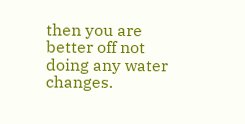then you are better off not doing any water changes.